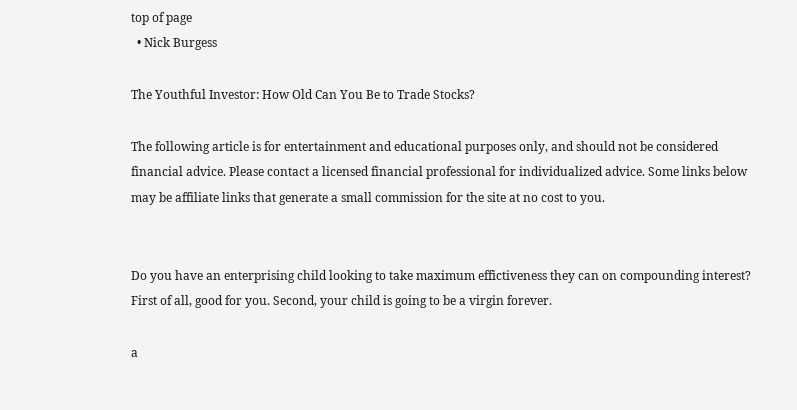top of page
  • Nick Burgess

The Youthful Investor: How Old Can You Be to Trade Stocks?

The following article is for entertainment and educational purposes only, and should not be considered financial advice. Please contact a licensed financial professional for individualized advice. Some links below may be affiliate links that generate a small commission for the site at no cost to you.


Do you have an enterprising child looking to take maximum effictiveness they can on compounding interest? First of all, good for you. Second, your child is going to be a virgin forever.

a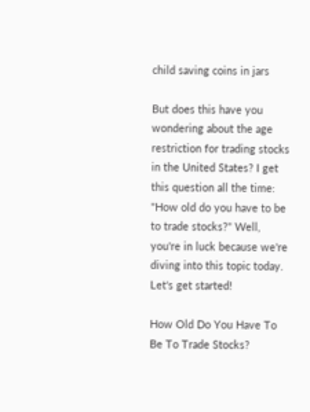child saving coins in jars

But does this have you wondering about the age restriction for trading stocks in the United States? I get this question all the time: "How old do you have to be to trade stocks?" Well, you're in luck because we're diving into this topic today. Let's get started!

How Old Do You Have To Be To Trade Stocks?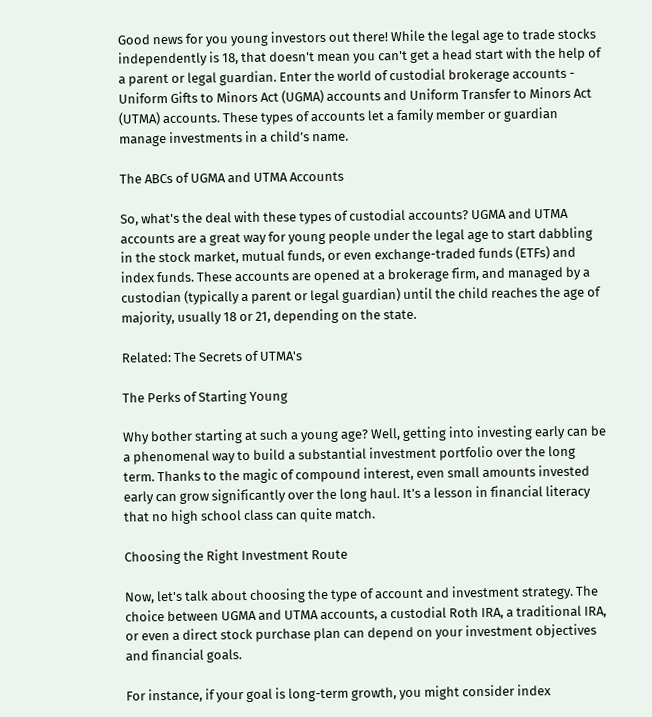Good news for you young investors out there! While the legal age to trade stocks independently is 18, that doesn't mean you can't get a head start with the help of a parent or legal guardian. Enter the world of custodial brokerage accounts - Uniform Gifts to Minors Act (UGMA) accounts and Uniform Transfer to Minors Act (UTMA) accounts. These types of accounts let a family member or guardian manage investments in a child’s name.

The ABCs of UGMA and UTMA Accounts

So, what's the deal with these types of custodial accounts? UGMA and UTMA accounts are a great way for young people under the legal age to start dabbling in the stock market, mutual funds, or even exchange-traded funds (ETFs) and index funds. These accounts are opened at a brokerage firm, and managed by a custodian (typically a parent or legal guardian) until the child reaches the age of majority, usually 18 or 21, depending on the state.

Related: The Secrets of UTMA's

The Perks of Starting Young

Why bother starting at such a young age? Well, getting into investing early can be a phenomenal way to build a substantial investment portfolio over the long term. Thanks to the magic of compound interest, even small amounts invested early can grow significantly over the long haul. It’s a lesson in financial literacy that no high school class can quite match.

Choosing the Right Investment Route

Now, let's talk about choosing the type of account and investment strategy. The choice between UGMA and UTMA accounts, a custodial Roth IRA, a traditional IRA, or even a direct stock purchase plan can depend on your investment objectives and financial goals.

For instance, if your goal is long-term growth, you might consider index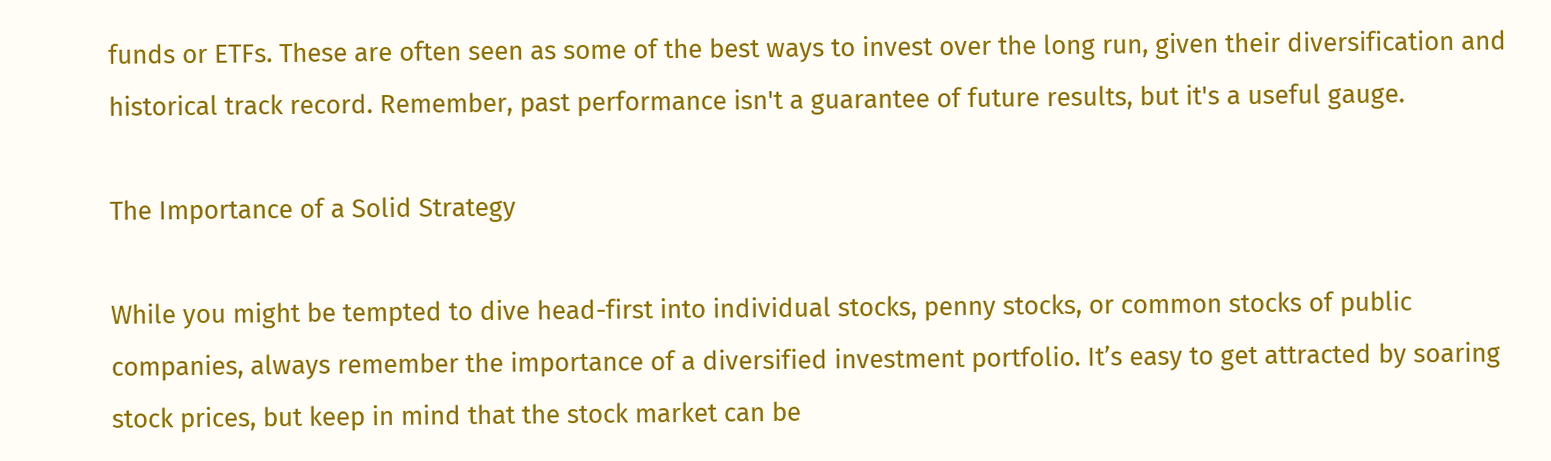funds or ETFs. These are often seen as some of the best ways to invest over the long run, given their diversification and historical track record. Remember, past performance isn't a guarantee of future results, but it's a useful gauge.

The Importance of a Solid Strategy

While you might be tempted to dive head-first into individual stocks, penny stocks, or common stocks of public companies, always remember the importance of a diversified investment portfolio. It’s easy to get attracted by soaring stock prices, but keep in mind that the stock market can be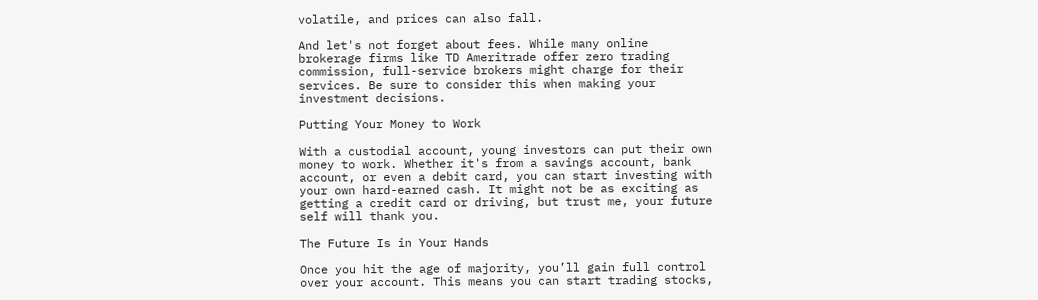volatile, and prices can also fall.

And let's not forget about fees. While many online brokerage firms like TD Ameritrade offer zero trading commission, full-service brokers might charge for their services. Be sure to consider this when making your investment decisions.

Putting Your Money to Work

With a custodial account, young investors can put their own money to work. Whether it's from a savings account, bank account, or even a debit card, you can start investing with your own hard-earned cash. It might not be as exciting as getting a credit card or driving, but trust me, your future self will thank you.

The Future Is in Your Hands

Once you hit the age of majority, you’ll gain full control over your account. This means you can start trading stocks,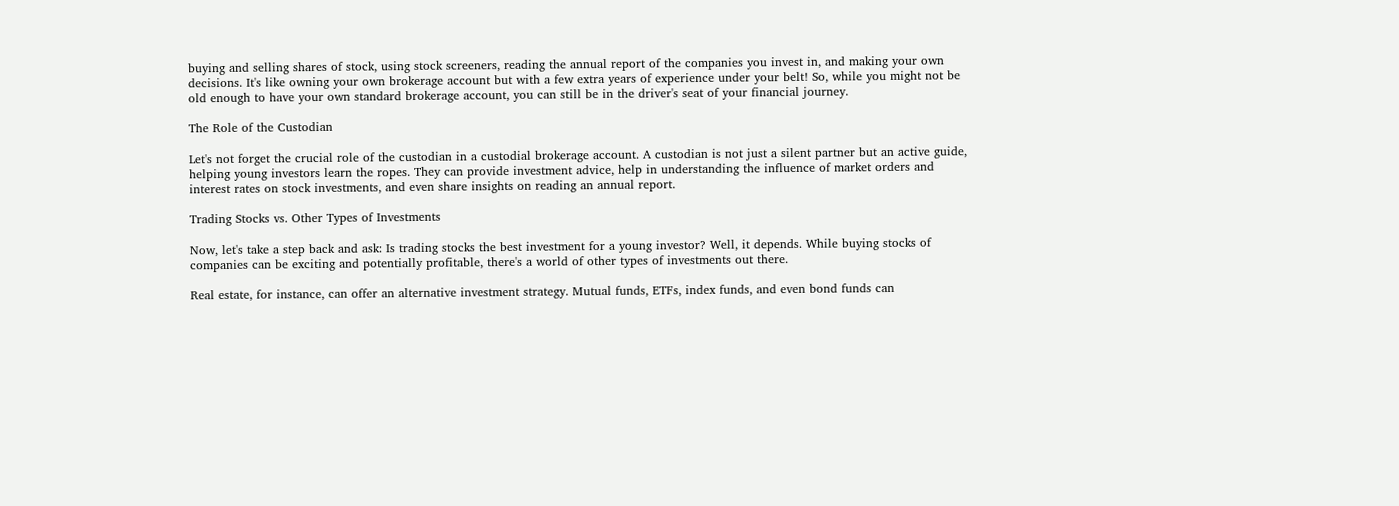buying and selling shares of stock, using stock screeners, reading the annual report of the companies you invest in, and making your own decisions. It's like owning your own brokerage account but with a few extra years of experience under your belt! So, while you might not be old enough to have your own standard brokerage account, you can still be in the driver's seat of your financial journey.

The Role of the Custodian

Let's not forget the crucial role of the custodian in a custodial brokerage account. A custodian is not just a silent partner but an active guide, helping young investors learn the ropes. They can provide investment advice, help in understanding the influence of market orders and interest rates on stock investments, and even share insights on reading an annual report.

Trading Stocks vs. Other Types of Investments

Now, let's take a step back and ask: Is trading stocks the best investment for a young investor? Well, it depends. While buying stocks of companies can be exciting and potentially profitable, there's a world of other types of investments out there.

Real estate, for instance, can offer an alternative investment strategy. Mutual funds, ETFs, index funds, and even bond funds can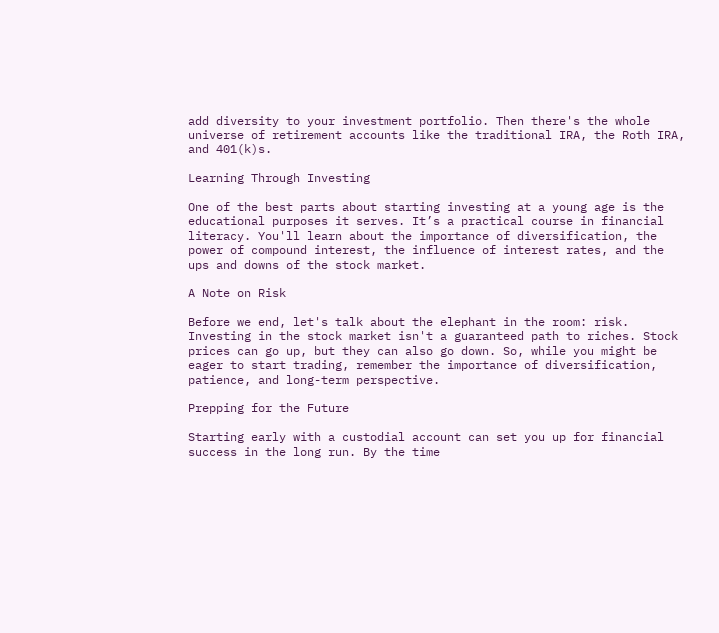add diversity to your investment portfolio. Then there's the whole universe of retirement accounts like the traditional IRA, the Roth IRA, and 401(k)s.

Learning Through Investing

One of the best parts about starting investing at a young age is the educational purposes it serves. It’s a practical course in financial literacy. You'll learn about the importance of diversification, the power of compound interest, the influence of interest rates, and the ups and downs of the stock market.

A Note on Risk

Before we end, let's talk about the elephant in the room: risk. Investing in the stock market isn't a guaranteed path to riches. Stock prices can go up, but they can also go down. So, while you might be eager to start trading, remember the importance of diversification, patience, and long-term perspective.

Prepping for the Future

Starting early with a custodial account can set you up for financial success in the long run. By the time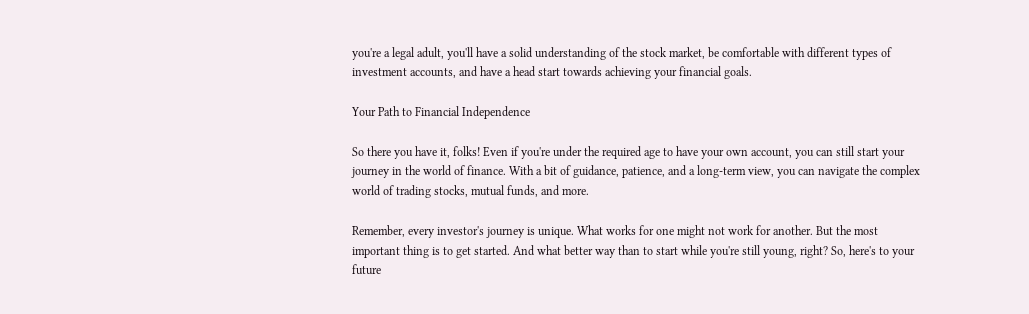you're a legal adult, you'll have a solid understanding of the stock market, be comfortable with different types of investment accounts, and have a head start towards achieving your financial goals.

Your Path to Financial Independence

So there you have it, folks! Even if you're under the required age to have your own account, you can still start your journey in the world of finance. With a bit of guidance, patience, and a long-term view, you can navigate the complex world of trading stocks, mutual funds, and more.

Remember, every investor's journey is unique. What works for one might not work for another. But the most important thing is to get started. And what better way than to start while you're still young, right? So, here's to your future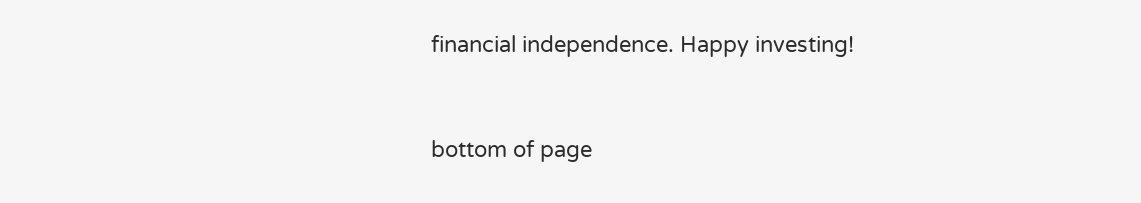financial independence. Happy investing!


bottom of page